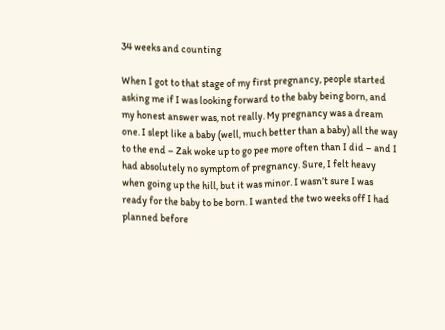34 weeks and counting

When I got to that stage of my first pregnancy, people started asking me if I was looking forward to the baby being born, and my honest answer was, not really. My pregnancy was a dream one. I slept like a baby (well, much better than a baby) all the way to the end – Zak woke up to go pee more often than I did – and I had absolutely no symptom of pregnancy. Sure, I felt heavy when going up the hill, but it was minor. I wasn’t sure I was ready for the baby to be born. I wanted the two weeks off I had planned before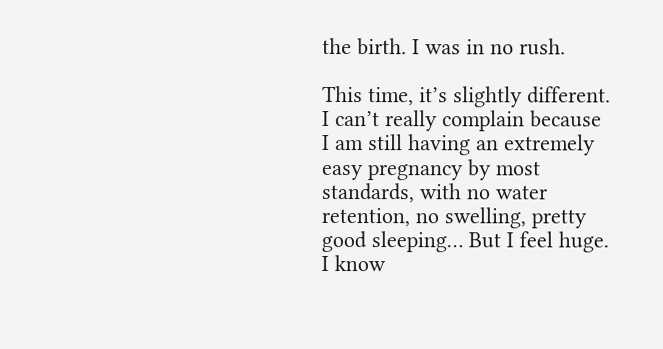the birth. I was in no rush.

This time, it’s slightly different. I can’t really complain because I am still having an extremely easy pregnancy by most standards, with no water retention, no swelling, pretty good sleeping… But I feel huge. I know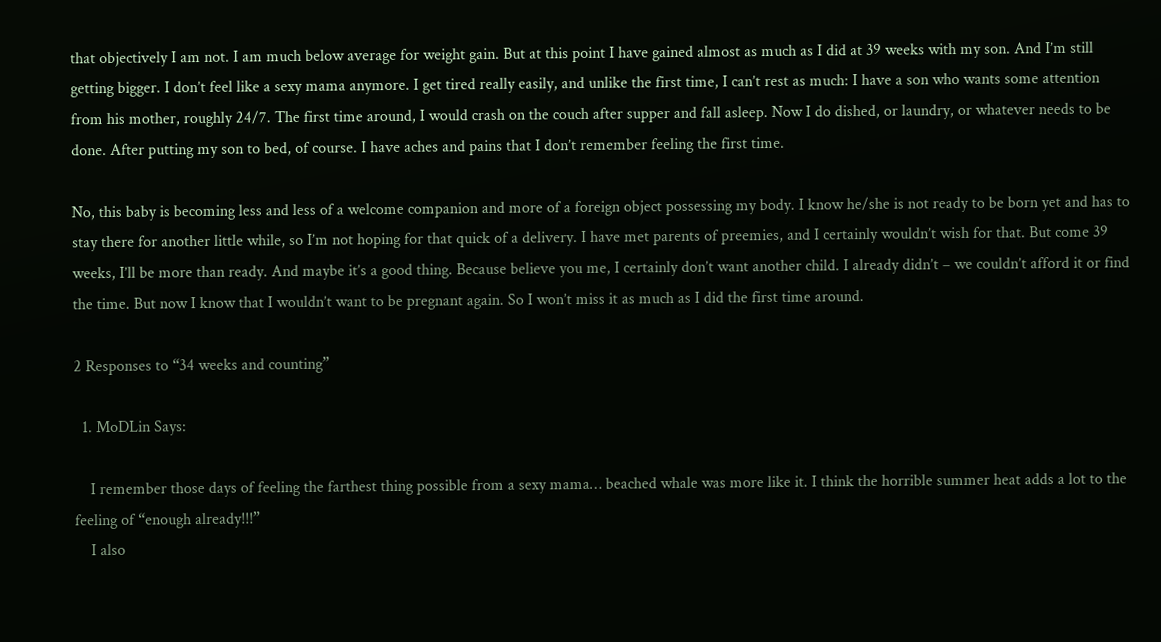that objectively I am not. I am much below average for weight gain. But at this point I have gained almost as much as I did at 39 weeks with my son. And I’m still getting bigger. I don’t feel like a sexy mama anymore. I get tired really easily, and unlike the first time, I can’t rest as much: I have a son who wants some attention from his mother, roughly 24/7. The first time around, I would crash on the couch after supper and fall asleep. Now I do dished, or laundry, or whatever needs to be done. After putting my son to bed, of course. I have aches and pains that I don’t remember feeling the first time.

No, this baby is becoming less and less of a welcome companion and more of a foreign object possessing my body. I know he/she is not ready to be born yet and has to stay there for another little while, so I’m not hoping for that quick of a delivery. I have met parents of preemies, and I certainly wouldn’t wish for that. But come 39 weeks, I’ll be more than ready. And maybe it’s a good thing. Because believe you me, I certainly don’t want another child. I already didn’t – we couldn’t afford it or find the time. But now I know that I wouldn’t want to be pregnant again. So I won’t miss it as much as I did the first time around.

2 Responses to “34 weeks and counting”

  1. MoDLin Says:

    I remember those days of feeling the farthest thing possible from a sexy mama… beached whale was more like it. I think the horrible summer heat adds a lot to the feeling of “enough already!!!”
    I also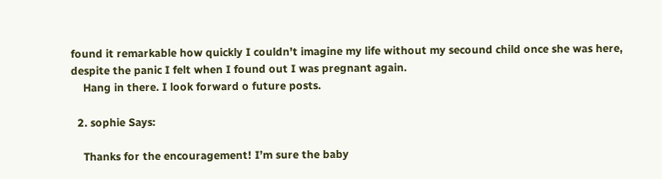found it remarkable how quickly I couldn’t imagine my life without my secound child once she was here, despite the panic I felt when I found out I was pregnant again.
    Hang in there. I look forward o future posts.

  2. sophie Says:

    Thanks for the encouragement! I’m sure the baby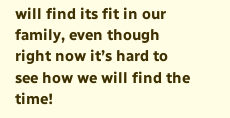will find its fit in our family, even though right now it’s hard to see how we will find the time!